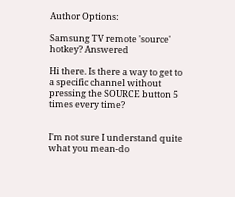Author Options:

Samsung TV remote 'source' hotkey? Answered

Hi there. Is there a way to get to a specific channel without pressing the SOURCE button 5 times every time?


I'm not sure I understand quite what you mean-do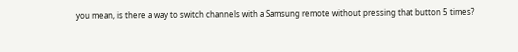you mean, is there a way to switch channels with a Samsung remote without pressing that button 5 times?